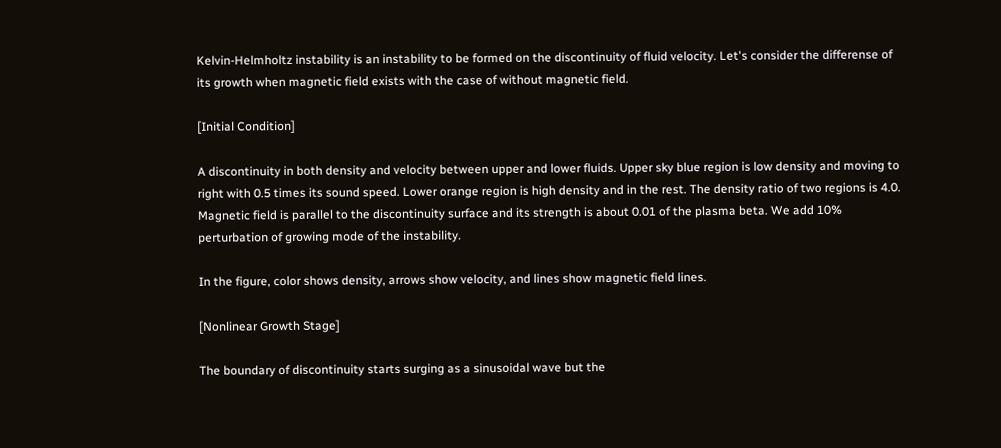Kelvin-Helmholtz instability is an instability to be formed on the discontinuity of fluid velocity. Let's consider the differense of its growth when magnetic field exists with the case of without magnetic field.

[Initial Condition]

A discontinuity in both density and velocity between upper and lower fluids. Upper sky blue region is low density and moving to right with 0.5 times its sound speed. Lower orange region is high density and in the rest. The density ratio of two regions is 4.0. Magnetic field is parallel to the discontinuity surface and its strength is about 0.01 of the plasma beta. We add 10% perturbation of growing mode of the instability.

In the figure, color shows density, arrows show velocity, and lines show magnetic field lines.

[Nonlinear Growth Stage]

The boundary of discontinuity starts surging as a sinusoidal wave but the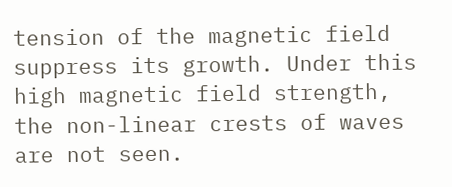tension of the magnetic field suppress its growth. Under this high magnetic field strength, the non-linear crests of waves are not seen.